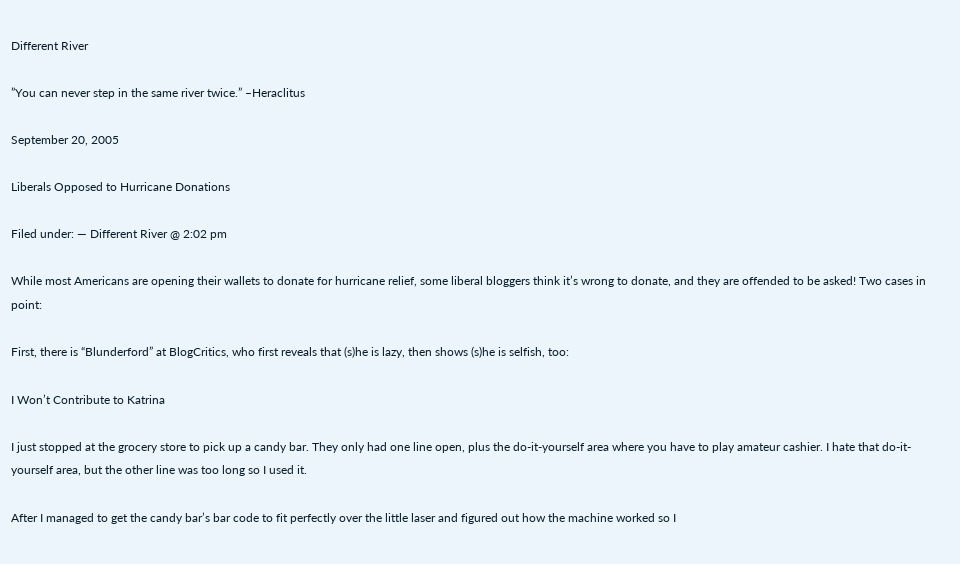Different River

”You can never step in the same river twice.” –Heraclitus

September 20, 2005

Liberals Opposed to Hurricane Donations

Filed under: — Different River @ 2:02 pm

While most Americans are opening their wallets to donate for hurricane relief, some liberal bloggers think it’s wrong to donate, and they are offended to be asked! Two cases in point:

First, there is “Blunderford” at BlogCritics, who first reveals that (s)he is lazy, then shows (s)he is selfish, too:

I Won’t Contribute to Katrina

I just stopped at the grocery store to pick up a candy bar. They only had one line open, plus the do-it-yourself area where you have to play amateur cashier. I hate that do-it-yourself area, but the other line was too long so I used it.

After I managed to get the candy bar’s bar code to fit perfectly over the little laser and figured out how the machine worked so I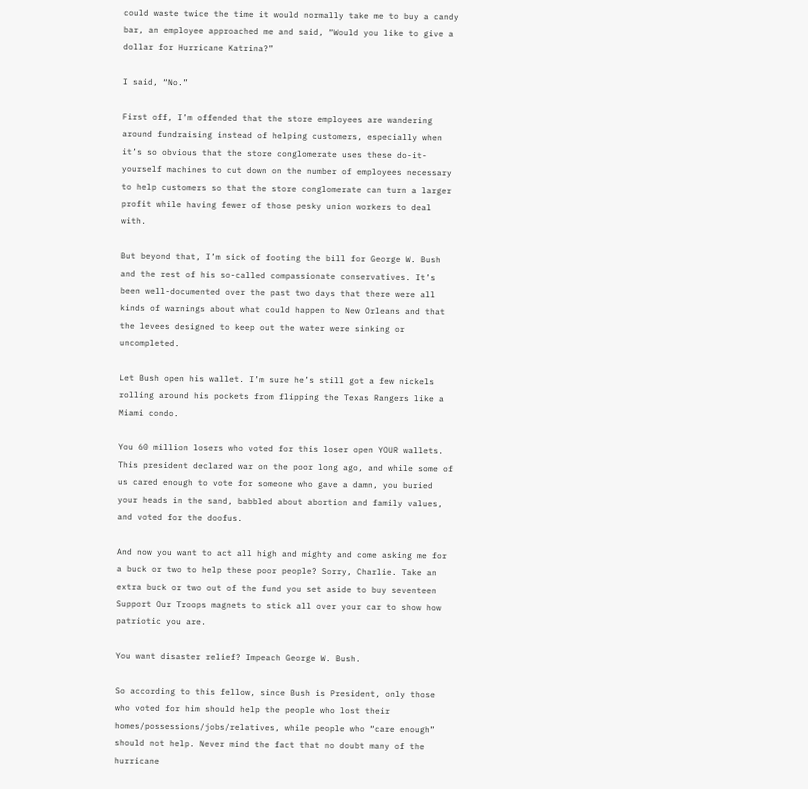could waste twice the time it would normally take me to buy a candy bar, an employee approached me and said, “Would you like to give a dollar for Hurricane Katrina?”

I said, “No.”

First off, I’m offended that the store employees are wandering around fundraising instead of helping customers, especially when it’s so obvious that the store conglomerate uses these do-it-yourself machines to cut down on the number of employees necessary to help customers so that the store conglomerate can turn a larger profit while having fewer of those pesky union workers to deal with.

But beyond that, I’m sick of footing the bill for George W. Bush and the rest of his so-called compassionate conservatives. It’s been well-documented over the past two days that there were all kinds of warnings about what could happen to New Orleans and that the levees designed to keep out the water were sinking or uncompleted.

Let Bush open his wallet. I’m sure he’s still got a few nickels rolling around his pockets from flipping the Texas Rangers like a Miami condo.

You 60 million losers who voted for this loser open YOUR wallets. This president declared war on the poor long ago, and while some of us cared enough to vote for someone who gave a damn, you buried your heads in the sand, babbled about abortion and family values, and voted for the doofus.

And now you want to act all high and mighty and come asking me for a buck or two to help these poor people? Sorry, Charlie. Take an extra buck or two out of the fund you set aside to buy seventeen Support Our Troops magnets to stick all over your car to show how patriotic you are.

You want disaster relief? Impeach George W. Bush.

So according to this fellow, since Bush is President, only those who voted for him should help the people who lost their homes/possessions/jobs/relatives, while people who “care enough” should not help. Never mind the fact that no doubt many of the hurricane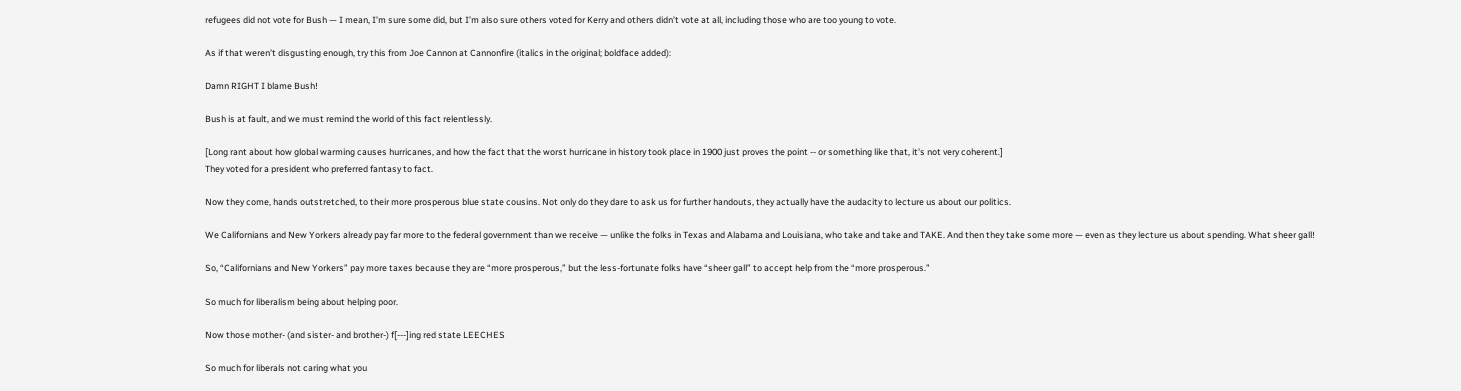refugees did not vote for Bush — I mean, I’m sure some did, but I’m also sure others voted for Kerry and others didn’t vote at all, including those who are too young to vote.

As if that weren’t disgusting enough, try this from Joe Cannon at Cannonfire (italics in the original; boldface added):

Damn RIGHT I blame Bush!

Bush is at fault, and we must remind the world of this fact relentlessly.

[Long rant about how global warming causes hurricanes, and how the fact that the worst hurricane in history took place in 1900 just proves the point -- or something like that, it's not very coherent.]
They voted for a president who preferred fantasy to fact.

Now they come, hands outstretched, to their more prosperous blue state cousins. Not only do they dare to ask us for further handouts, they actually have the audacity to lecture us about our politics.

We Californians and New Yorkers already pay far more to the federal government than we receive — unlike the folks in Texas and Alabama and Louisiana, who take and take and TAKE. And then they take some more — even as they lecture us about spending. What sheer gall!

So, “Californians and New Yorkers” pay more taxes because they are “more prosperous,” but the less-fortunate folks have “sheer gall” to accept help from the “more prosperous.”

So much for liberalism being about helping poor.

Now those mother- (and sister- and brother-) f[---]ing red state LEECHES

So much for liberals not caring what you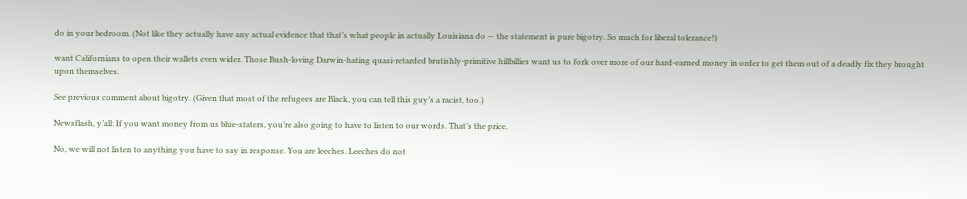do in your bedroom. (Not like they actually have any actual evidence that that’s what people in actually Louisiana do — the statement is pure bigotry. So much for liberal tolerance!)

want Californians to open their wallets even wider. Those Bush-loving Darwin-hating quasi-retarded brutishly-primitive hillbillies want us to fork over more of our hard-earned money in order to get them out of a deadly fix they brought upon themselves.

See previous comment about bigotry. (Given that most of the refugees are Black, you can tell this guy’s a racist, too.)

Newsflash, y’all: If you want money from us blue-staters, you’re also going to have to listen to our words. That’s the price.

No, we will not listen to anything you have to say in response. You are leeches. Leeches do not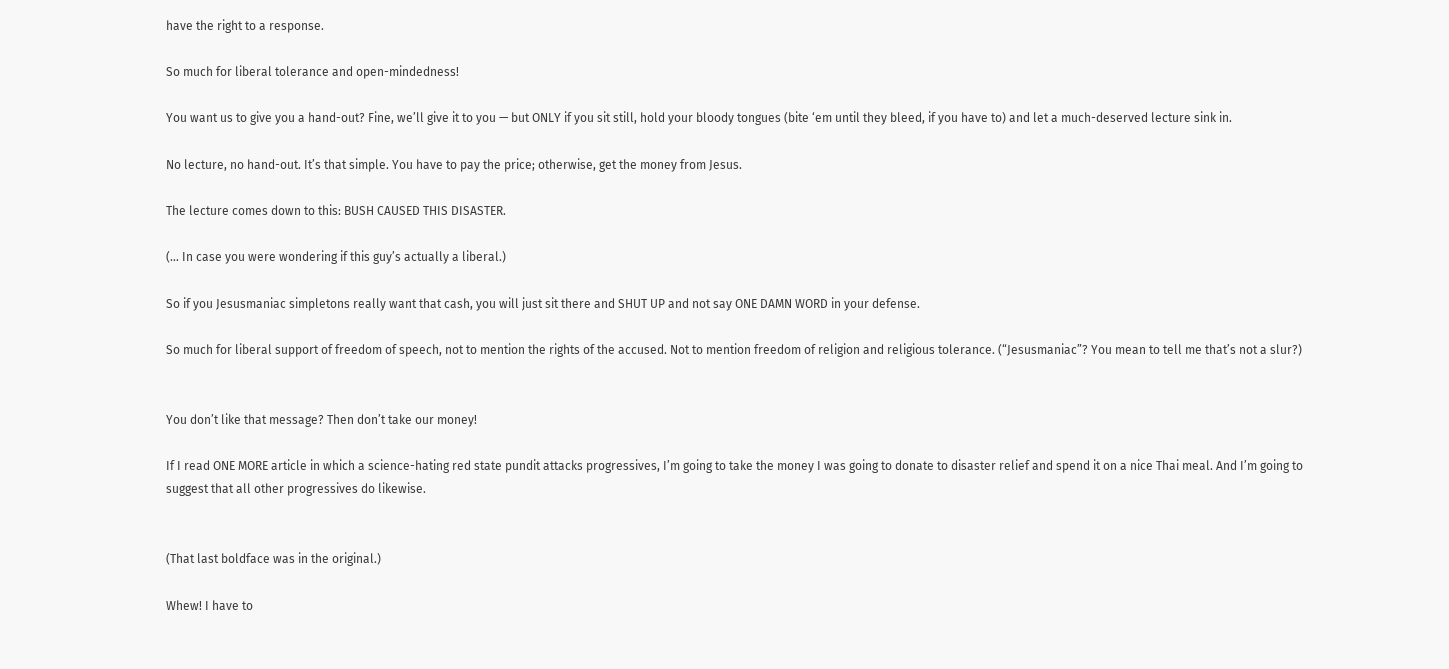have the right to a response.

So much for liberal tolerance and open-mindedness!

You want us to give you a hand-out? Fine, we’ll give it to you — but ONLY if you sit still, hold your bloody tongues (bite ‘em until they bleed, if you have to) and let a much-deserved lecture sink in.

No lecture, no hand-out. It’s that simple. You have to pay the price; otherwise, get the money from Jesus.

The lecture comes down to this: BUSH CAUSED THIS DISASTER.

(… In case you were wondering if this guy’s actually a liberal.)

So if you Jesusmaniac simpletons really want that cash, you will just sit there and SHUT UP and not say ONE DAMN WORD in your defense.

So much for liberal support of freedom of speech, not to mention the rights of the accused. Not to mention freedom of religion and religious tolerance. (“Jesusmaniac”? You mean to tell me that’s not a slur?)


You don’t like that message? Then don’t take our money!

If I read ONE MORE article in which a science-hating red state pundit attacks progressives, I’m going to take the money I was going to donate to disaster relief and spend it on a nice Thai meal. And I’m going to suggest that all other progressives do likewise.


(That last boldface was in the original.)

Whew! I have to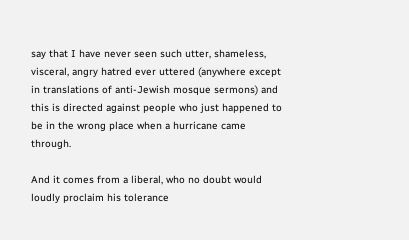say that I have never seen such utter, shameless, visceral, angry hatred ever uttered (anywhere except in translations of anti-Jewish mosque sermons) and this is directed against people who just happened to be in the wrong place when a hurricane came through.

And it comes from a liberal, who no doubt would loudly proclaim his tolerance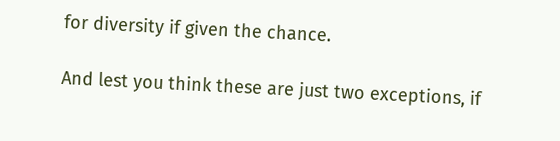for diversity if given the chance.

And lest you think these are just two exceptions, if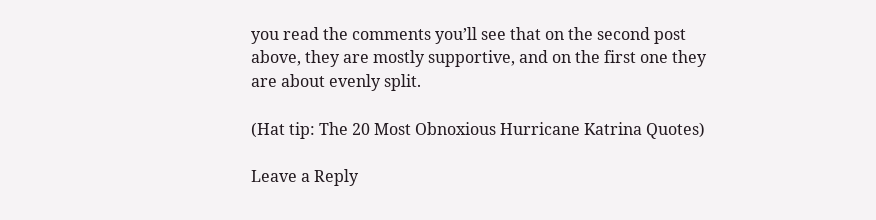you read the comments you’ll see that on the second post above, they are mostly supportive, and on the first one they are about evenly split.

(Hat tip: The 20 Most Obnoxious Hurricane Katrina Quotes)

Leave a Reply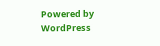Powered by WordPress